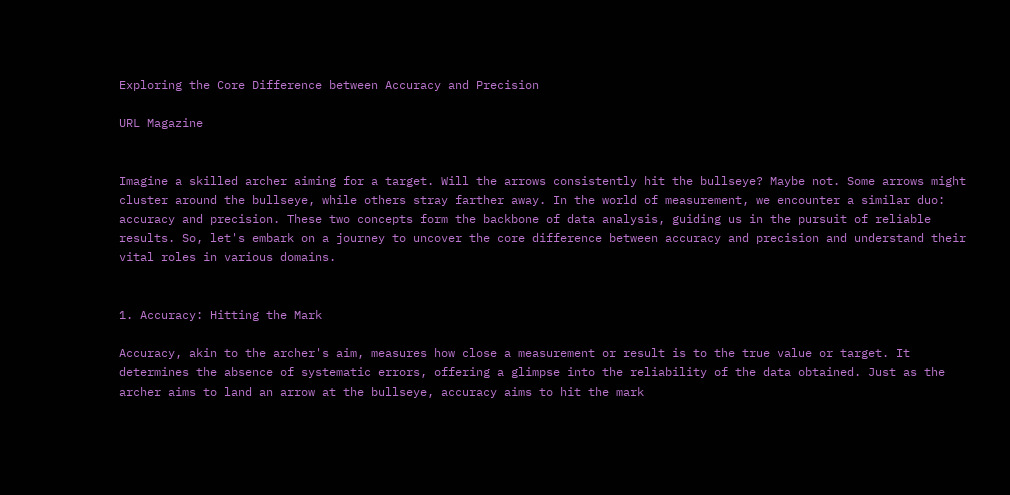Exploring the Core Difference between Accuracy and Precision

URL Magazine


Imagine a skilled archer aiming for a target. Will the arrows consistently hit the bullseye? Maybe not. Some arrows might cluster around the bullseye, while others stray farther away. In the world of measurement, we encounter a similar duo: accuracy and precision. These two concepts form the backbone of data analysis, guiding us in the pursuit of reliable results. So, let's embark on a journey to uncover the core difference between accuracy and precision and understand their vital roles in various domains.


1. Accuracy: Hitting the Mark

Accuracy, akin to the archer's aim, measures how close a measurement or result is to the true value or target. It determines the absence of systematic errors, offering a glimpse into the reliability of the data obtained. Just as the archer aims to land an arrow at the bullseye, accuracy aims to hit the mark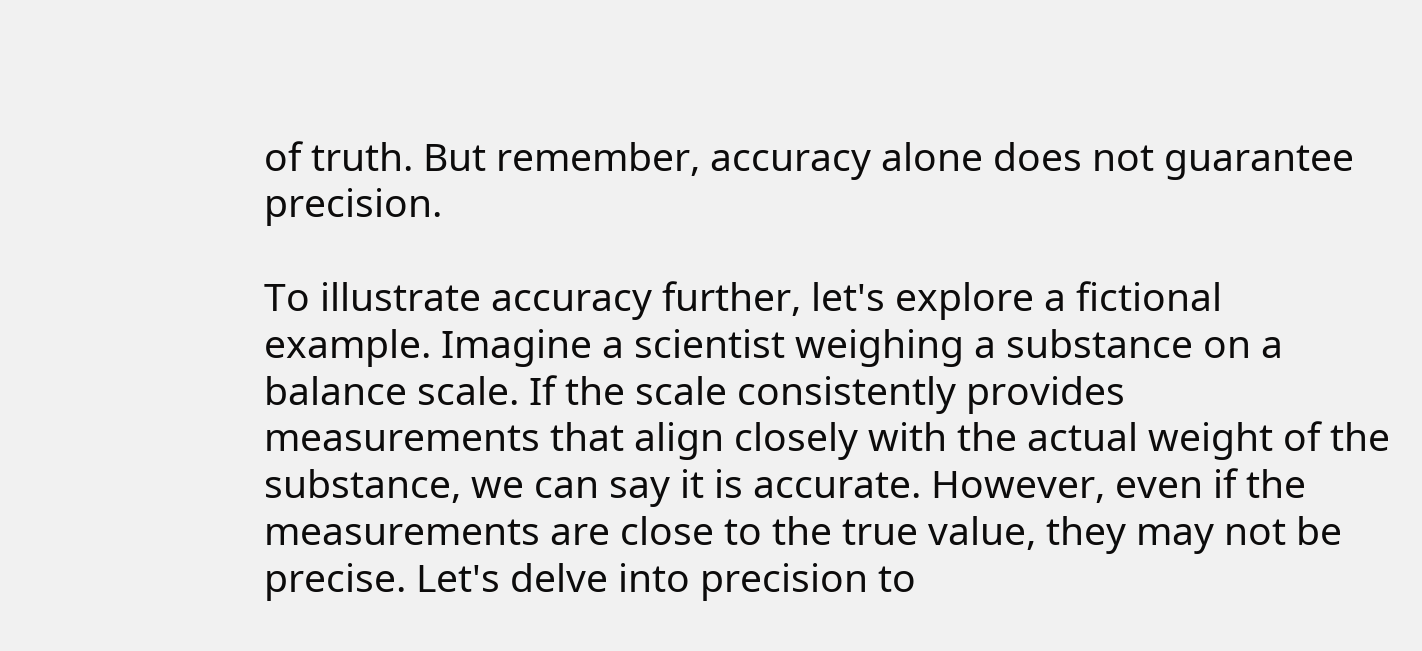of truth. But remember, accuracy alone does not guarantee precision.

To illustrate accuracy further, let's explore a fictional example. Imagine a scientist weighing a substance on a balance scale. If the scale consistently provides measurements that align closely with the actual weight of the substance, we can say it is accurate. However, even if the measurements are close to the true value, they may not be precise. Let's delve into precision to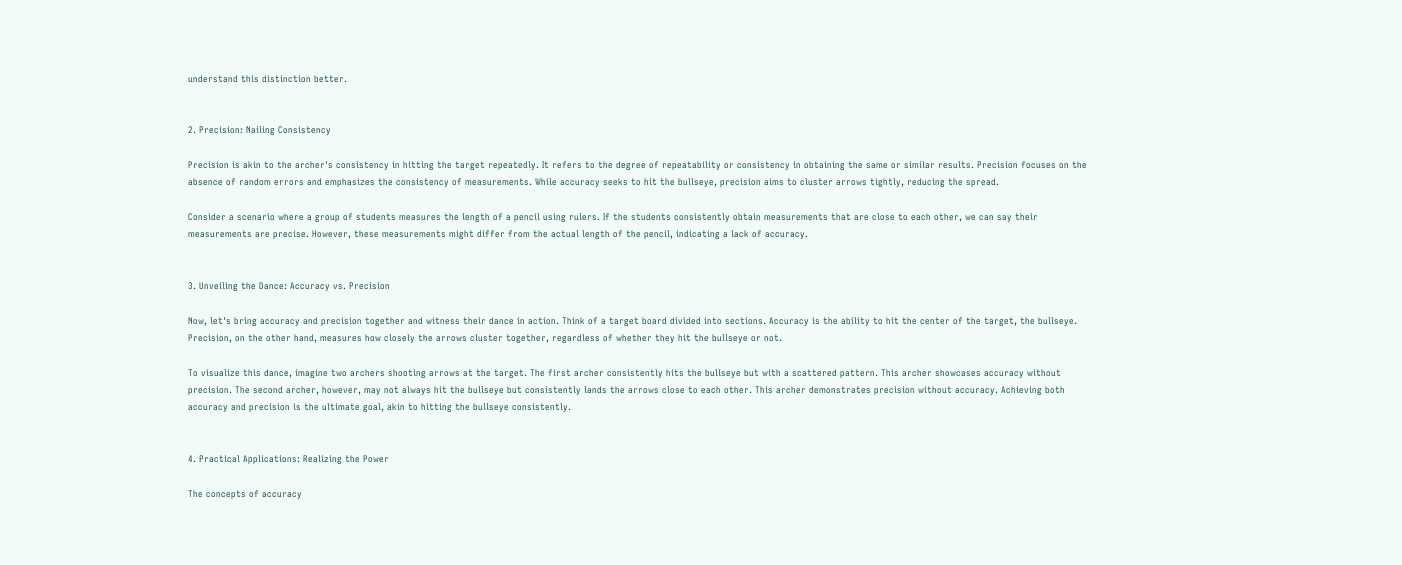understand this distinction better.


2. Precision: Nailing Consistency

Precision is akin to the archer's consistency in hitting the target repeatedly. It refers to the degree of repeatability or consistency in obtaining the same or similar results. Precision focuses on the absence of random errors and emphasizes the consistency of measurements. While accuracy seeks to hit the bullseye, precision aims to cluster arrows tightly, reducing the spread.

Consider a scenario where a group of students measures the length of a pencil using rulers. If the students consistently obtain measurements that are close to each other, we can say their measurements are precise. However, these measurements might differ from the actual length of the pencil, indicating a lack of accuracy.


3. Unveiling the Dance: Accuracy vs. Precision

Now, let's bring accuracy and precision together and witness their dance in action. Think of a target board divided into sections. Accuracy is the ability to hit the center of the target, the bullseye. Precision, on the other hand, measures how closely the arrows cluster together, regardless of whether they hit the bullseye or not.

To visualize this dance, imagine two archers shooting arrows at the target. The first archer consistently hits the bullseye but with a scattered pattern. This archer showcases accuracy without precision. The second archer, however, may not always hit the bullseye but consistently lands the arrows close to each other. This archer demonstrates precision without accuracy. Achieving both accuracy and precision is the ultimate goal, akin to hitting the bullseye consistently.


4. Practical Applications: Realizing the Power

The concepts of accuracy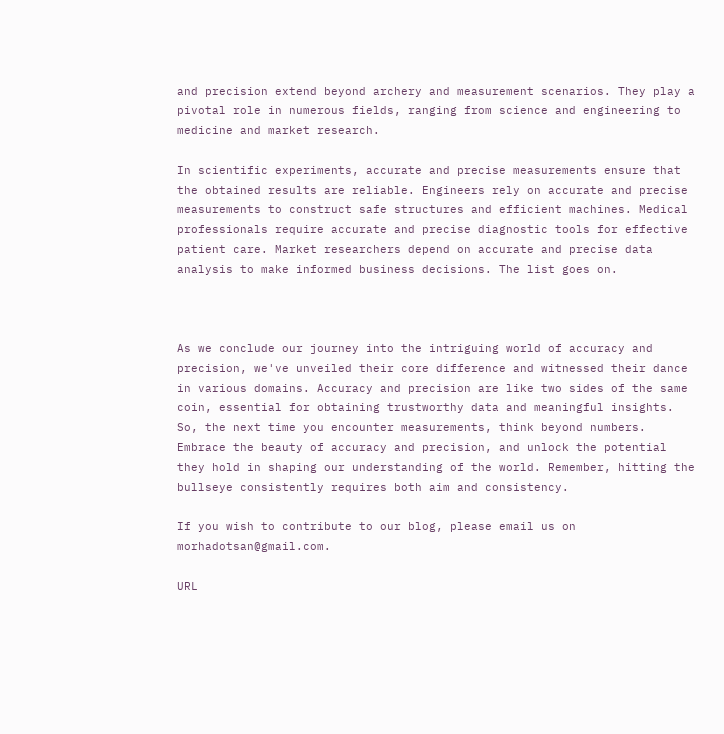and precision extend beyond archery and measurement scenarios. They play a pivotal role in numerous fields, ranging from science and engineering to medicine and market research.

In scientific experiments, accurate and precise measurements ensure that the obtained results are reliable. Engineers rely on accurate and precise measurements to construct safe structures and efficient machines. Medical professionals require accurate and precise diagnostic tools for effective patient care. Market researchers depend on accurate and precise data analysis to make informed business decisions. The list goes on.



As we conclude our journey into the intriguing world of accuracy and precision, we've unveiled their core difference and witnessed their dance in various domains. Accuracy and precision are like two sides of the same coin, essential for obtaining trustworthy data and meaningful insights. So, the next time you encounter measurements, think beyond numbers. Embrace the beauty of accuracy and precision, and unlock the potential they hold in shaping our understanding of the world. Remember, hitting the bullseye consistently requires both aim and consistency.

If you wish to contribute to our blog, please email us on morhadotsan@gmail.com.

URL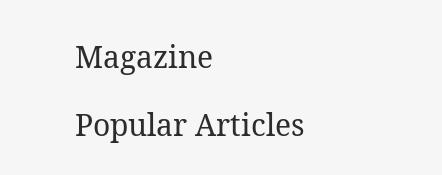Magazine

Popular Articles